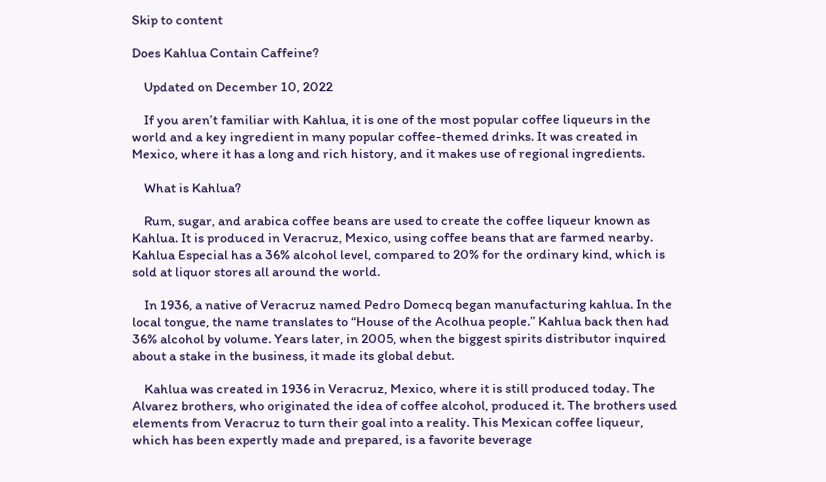Skip to content

Does Kahlua Contain Caffeine?

    Updated on December 10, 2022

    If you aren’t familiar with Kahlua, it is one of the most popular coffee liqueurs in the world and a key ingredient in many popular coffee-themed drinks. It was created in Mexico, where it has a long and rich history, and it makes use of regional ingredients.

    What is Kahlua?

    Rum, sugar, and arabica coffee beans are used to create the coffee liqueur known as Kahlua. It is produced in Veracruz, Mexico, using coffee beans that are farmed nearby. Kahlua Especial has a 36% alcohol level, compared to 20% for the ordinary kind, which is sold at liquor stores all around the world.

    In 1936, a native of Veracruz named Pedro Domecq began manufacturing kahlua. In the local tongue, the name translates to “House of the Acolhua people.” Kahlua back then had 36% alcohol by volume. Years later, in 2005, when the biggest spirits distributor inquired about a stake in the business, it made its global debut.

    Kahlua was created in 1936 in Veracruz, Mexico, where it is still produced today. The Alvarez brothers, who originated the idea of coffee alcohol, produced it. The brothers used elements from Veracruz to turn their goal into a reality. This Mexican coffee liqueur, which has been expertly made and prepared, is a favorite beverage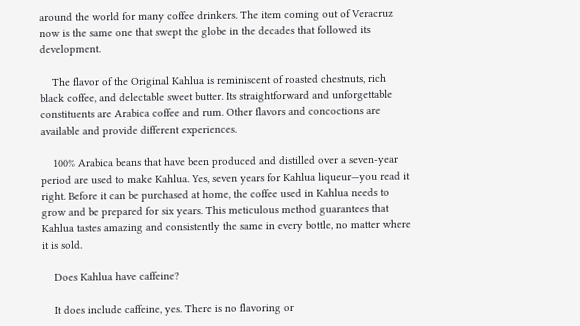around the world for many coffee drinkers. The item coming out of Veracruz now is the same one that swept the globe in the decades that followed its development.

    The flavor of the Original Kahlua is reminiscent of roasted chestnuts, rich black coffee, and delectable sweet butter. Its straightforward and unforgettable constituents are Arabica coffee and rum. Other flavors and concoctions are available and provide different experiences.

    100% Arabica beans that have been produced and distilled over a seven-year period are used to make Kahlua. Yes, seven years for Kahlua liqueur—you read it right. Before it can be purchased at home, the coffee used in Kahlua needs to grow and be prepared for six years. This meticulous method guarantees that Kahlua tastes amazing and consistently the same in every bottle, no matter where it is sold.

    Does Kahlua have caffeine?

    It does include caffeine, yes. There is no flavoring or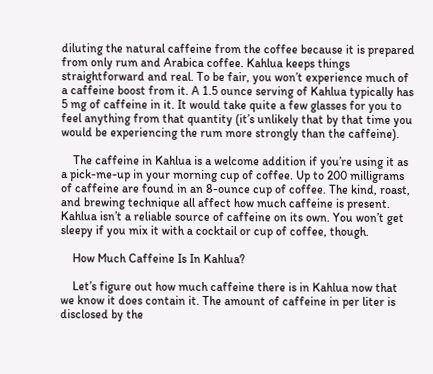diluting the natural caffeine from the coffee because it is prepared from only rum and Arabica coffee. Kahlua keeps things straightforward and real. To be fair, you won’t experience much of a caffeine boost from it. A 1.5 ounce serving of Kahlua typically has 5 mg of caffeine in it. It would take quite a few glasses for you to feel anything from that quantity (it’s unlikely that by that time you would be experiencing the rum more strongly than the caffeine).

    The caffeine in Kahlua is a welcome addition if you’re using it as a pick-me-up in your morning cup of coffee. Up to 200 milligrams of caffeine are found in an 8-ounce cup of coffee. The kind, roast, and brewing technique all affect how much caffeine is present. Kahlua isn’t a reliable source of caffeine on its own. You won’t get sleepy if you mix it with a cocktail or cup of coffee, though.

    How Much Caffeine Is In Kahlua?

    Let’s figure out how much caffeine there is in Kahlua now that we know it does contain it. The amount of caffeine in per liter is disclosed by the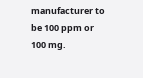manufacturer to be 100 ppm or 100 mg.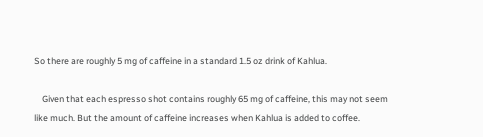So there are roughly 5 mg of caffeine in a standard 1.5 oz drink of Kahlua.

    Given that each espresso shot contains roughly 65 mg of caffeine, this may not seem like much. But the amount of caffeine increases when Kahlua is added to coffee.